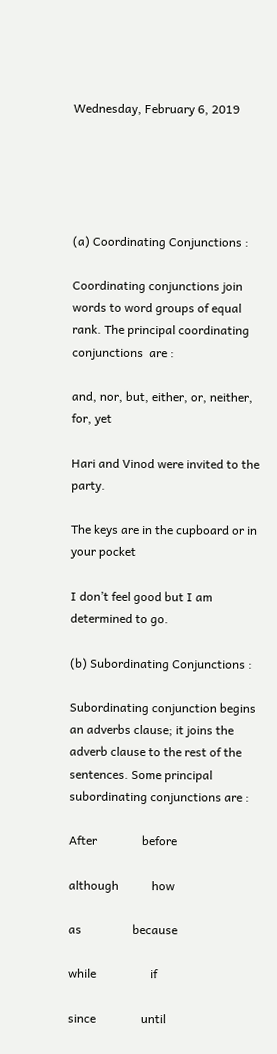Wednesday, February 6, 2019





(a) Coordinating Conjunctions :

Coordinating conjunctions join words to word groups of equal rank. The principal coordinating conjunctions  are :

and, nor, but, either, or, neither, for, yet

Hari and Vinod were invited to the party.

The keys are in the cupboard or in your pocket

I don’t feel good but I am determined to go.

(b) Subordinating Conjunctions :

Subordinating conjunction begins an adverbs clause; it joins the adverb clause to the rest of the sentences. Some principal subordinating conjunctions are :

After               before

although           how

as                 because

while                  if

since               until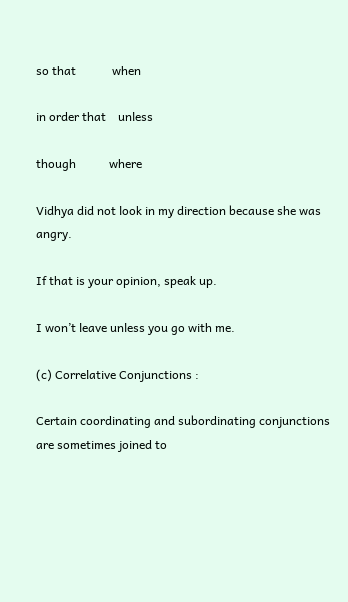so that            when

in order that    unless

though           where

Vidhya did not look in my direction because she was angry.

If that is your opinion, speak up.

I won’t leave unless you go with me.

(c) Correlative Conjunctions :

Certain coordinating and subordinating conjunctions are sometimes joined to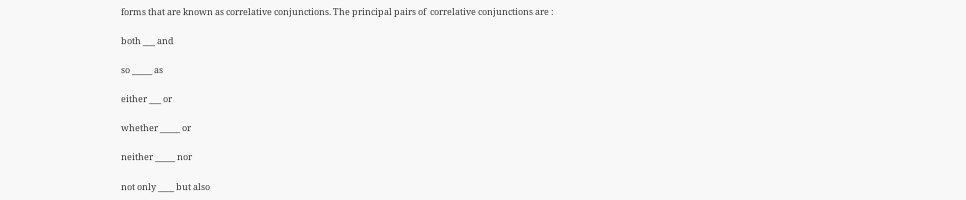forms that are known as correlative conjunctions. The principal pairs of  correlative conjunctions are :

both ___ and

so _____ as

either ___ or

whether _____ or

neither _____ nor

not only ____ but also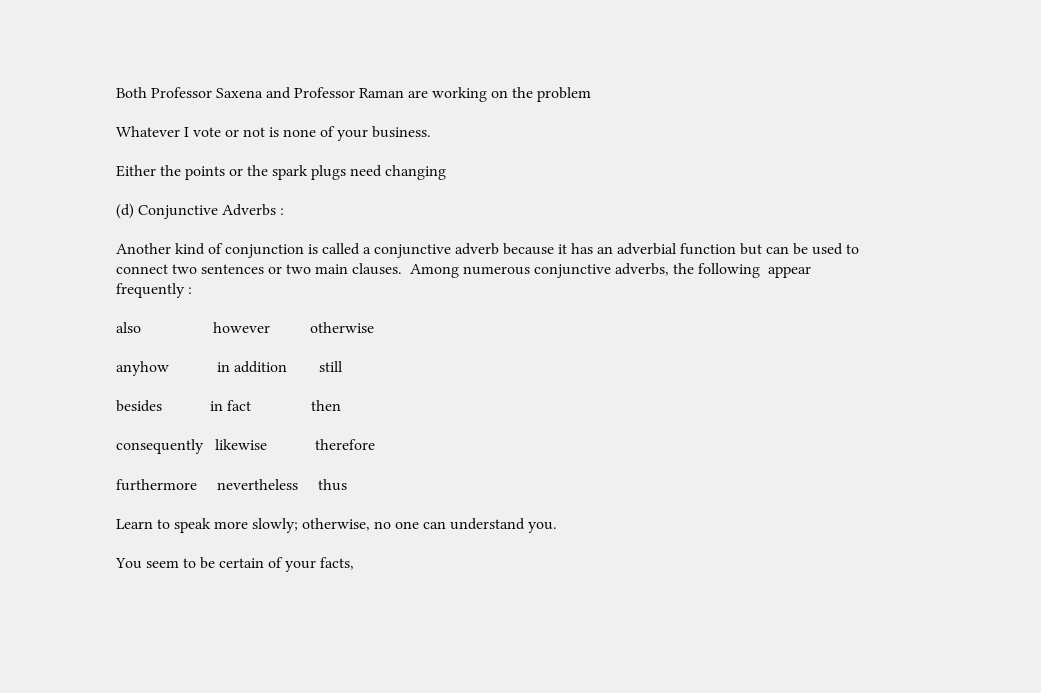Both Professor Saxena and Professor Raman are working on the problem

Whatever I vote or not is none of your business.

Either the points or the spark plugs need changing

(d) Conjunctive Adverbs :

Another kind of conjunction is called a conjunctive adverb because it has an adverbial function but can be used to connect two sentences or two main clauses.  Among numerous conjunctive adverbs, the following  appear frequently :

also                  however          otherwise

anyhow            in addition        still

besides            in fact               then

consequently   likewise            therefore

furthermore     nevertheless     thus

Learn to speak more slowly; otherwise, no one can understand you.

You seem to be certain of your facts,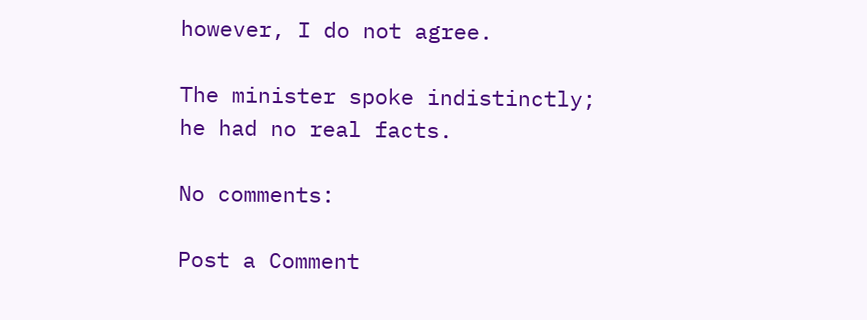however, I do not agree.

The minister spoke indistinctly; he had no real facts.

No comments:

Post a Comment